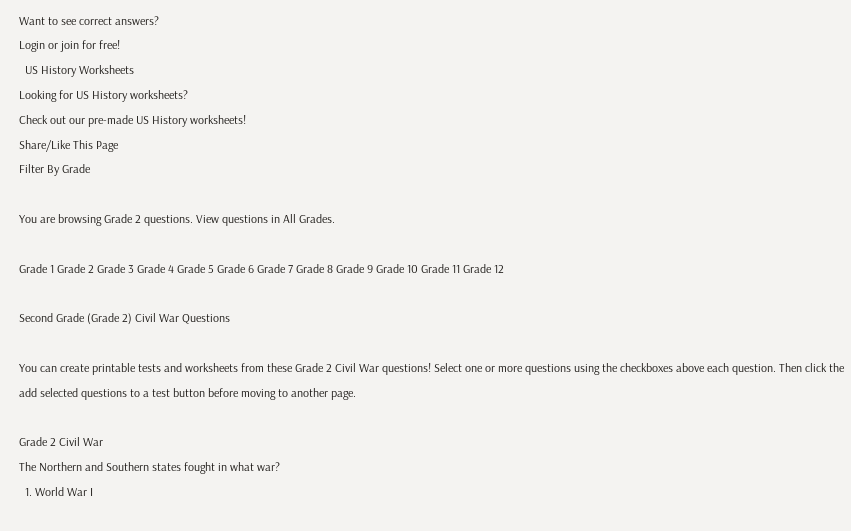Want to see correct answers?
Login or join for free!
  US History Worksheets
Looking for US History worksheets?
Check out our pre-made US History worksheets!
Share/Like This Page
Filter By Grade

You are browsing Grade 2 questions. View questions in All Grades.

Grade 1 Grade 2 Grade 3 Grade 4 Grade 5 Grade 6 Grade 7 Grade 8 Grade 9 Grade 10 Grade 11 Grade 12

Second Grade (Grade 2) Civil War Questions

You can create printable tests and worksheets from these Grade 2 Civil War questions! Select one or more questions using the checkboxes above each question. Then click the add selected questions to a test button before moving to another page.

Grade 2 Civil War
The Northern and Southern states fought in what war?
  1. World War I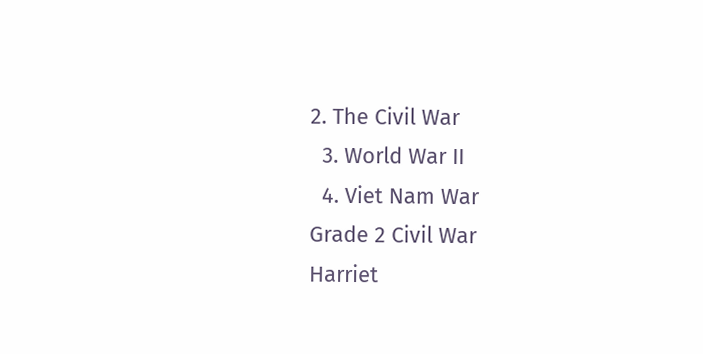2. The Civil War
  3. World War II
  4. Viet Nam War
Grade 2 Civil War
Harriet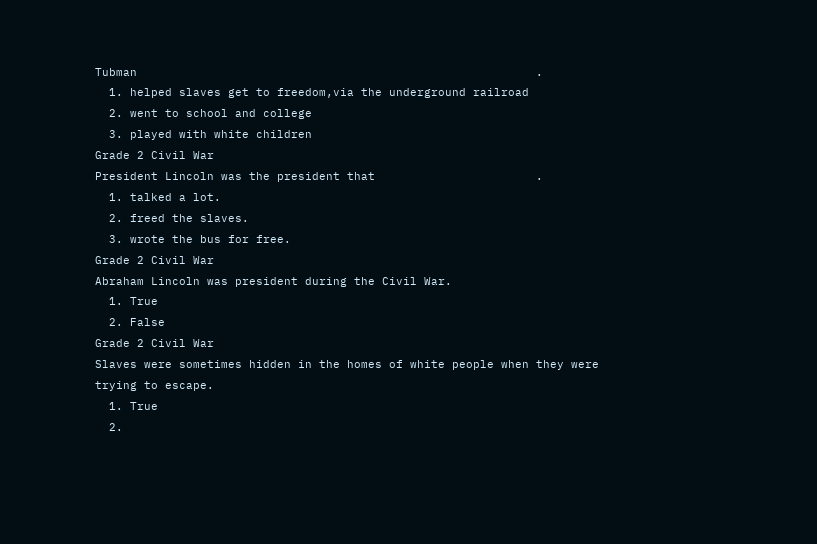Tubman                                                         .
  1. helped slaves get to freedom,via the underground railroad
  2. went to school and college
  3. played with white children
Grade 2 Civil War
President Lincoln was the president that                       .
  1. talked a lot.
  2. freed the slaves.
  3. wrote the bus for free.
Grade 2 Civil War
Abraham Lincoln was president during the Civil War.
  1. True
  2. False
Grade 2 Civil War
Slaves were sometimes hidden in the homes of white people when they were trying to escape.
  1. True
  2.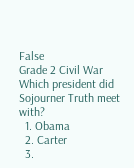False
Grade 2 Civil War
Which president did Sojourner Truth meet with?
  1. Obama
  2. Carter
  3.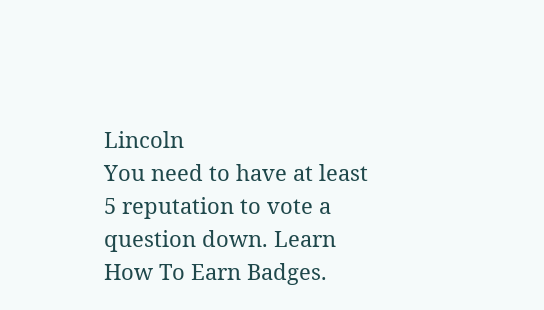Lincoln
You need to have at least 5 reputation to vote a question down. Learn How To Earn Badges.